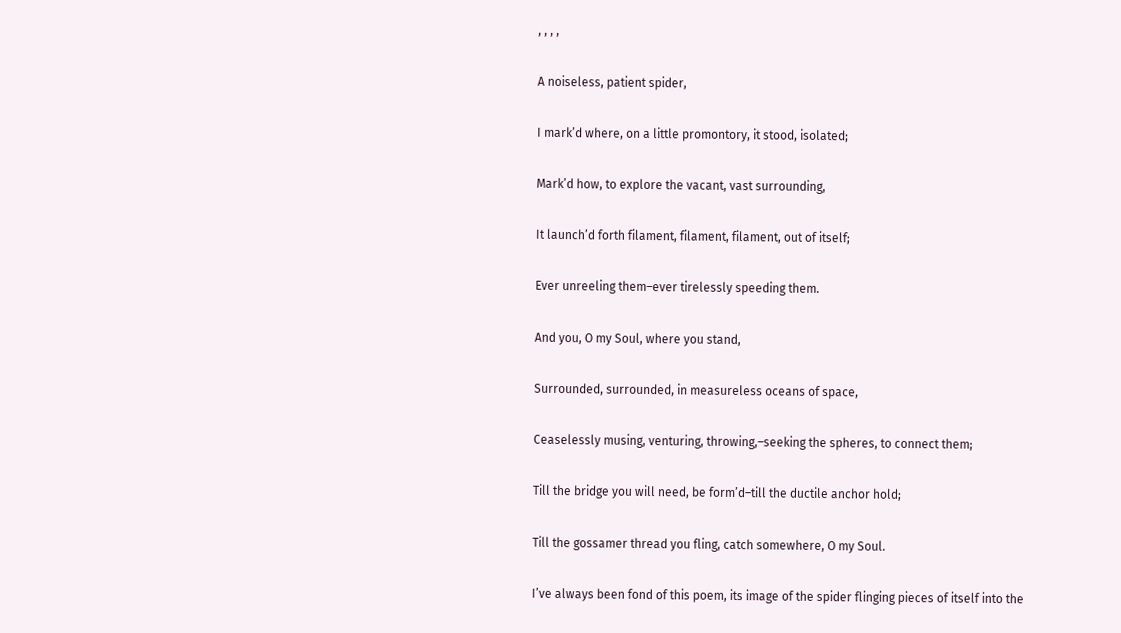, , , ,

A noiseless, patient spider,

I mark’d where, on a little promontory, it stood, isolated;

Mark’d how, to explore the vacant, vast surrounding,

It launch’d forth filament, filament, filament, out of itself;

Ever unreeling them–ever tirelessly speeding them.

And you, O my Soul, where you stand,

Surrounded, surrounded, in measureless oceans of space,

Ceaselessly musing, venturing, throwing,–seeking the spheres, to connect them;

Till the bridge you will need, be form’d–till the ductile anchor hold;

Till the gossamer thread you fling, catch somewhere, O my Soul.

I’ve always been fond of this poem, its image of the spider flinging pieces of itself into the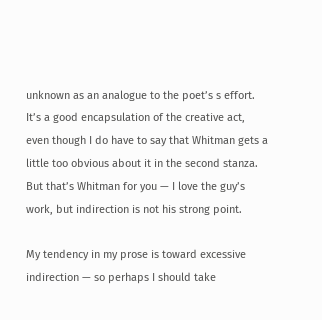unknown as an analogue to the poet’s s effort. It’s a good encapsulation of the creative act, even though I do have to say that Whitman gets a little too obvious about it in the second stanza. But that’s Whitman for you — I love the guy’s work, but indirection is not his strong point.

My tendency in my prose is toward excessive indirection — so perhaps I should take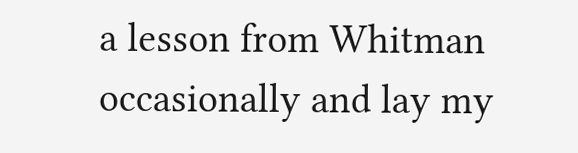a lesson from Whitman occasionally and lay my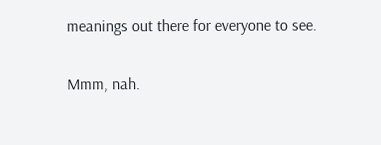meanings out there for everyone to see.

Mmm, nah.